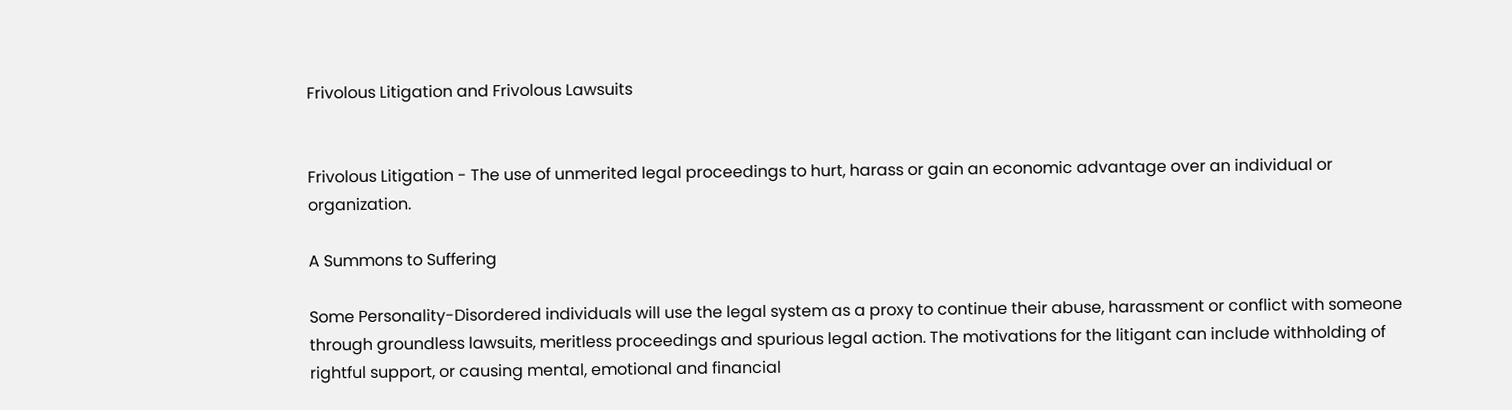Frivolous Litigation and Frivolous Lawsuits


Frivolous Litigation - The use of unmerited legal proceedings to hurt, harass or gain an economic advantage over an individual or organization.

A Summons to Suffering

Some Personality-Disordered individuals will use the legal system as a proxy to continue their abuse, harassment or conflict with someone through groundless lawsuits, meritless proceedings and spurious legal action. The motivations for the litigant can include withholding of rightful support, or causing mental, emotional and financial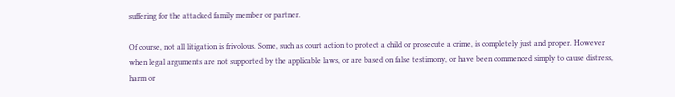suffering for the attacked family member or partner.

Of course, not all litigation is frivolous. Some, such as court action to protect a child or prosecute a crime, is completely just and proper. However when legal arguments are not supported by the applicable laws, or are based on false testimony, or have been commenced simply to cause distress, harm or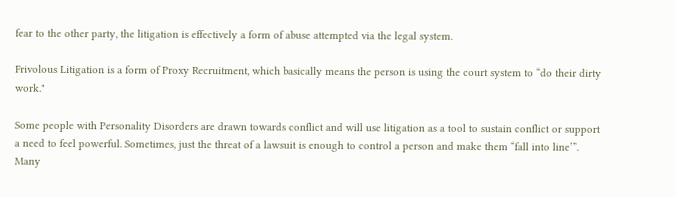fear to the other party, the litigation is effectively a form of abuse attempted via the legal system.

Frivolous Litigation is a form of Proxy Recruitment, which basically means the person is using the court system to “do their dirty work."

Some people with Personality Disorders are drawn towards conflict and will use litigation as a tool to sustain conflict or support a need to feel powerful. Sometimes, just the threat of a lawsuit is enough to control a person and make them “fall into line’”. Many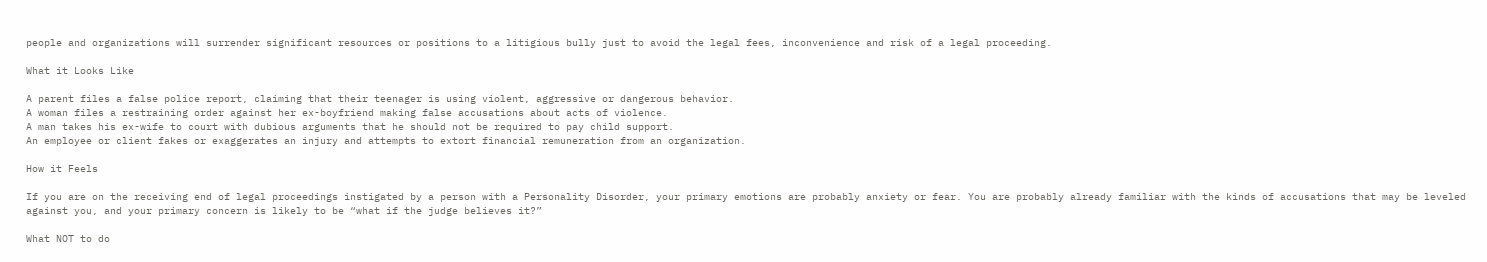people and organizations will surrender significant resources or positions to a litigious bully just to avoid the legal fees, inconvenience and risk of a legal proceeding.

What it Looks Like

A parent files a false police report, claiming that their teenager is using violent, aggressive or dangerous behavior.
A woman files a restraining order against her ex-boyfriend making false accusations about acts of violence.
A man takes his ex-wife to court with dubious arguments that he should not be required to pay child support.
An employee or client fakes or exaggerates an injury and attempts to extort financial remuneration from an organization.

How it Feels

If you are on the receiving end of legal proceedings instigated by a person with a Personality Disorder, your primary emotions are probably anxiety or fear. You are probably already familiar with the kinds of accusations that may be leveled against you, and your primary concern is likely to be “what if the judge believes it?”

What NOT to do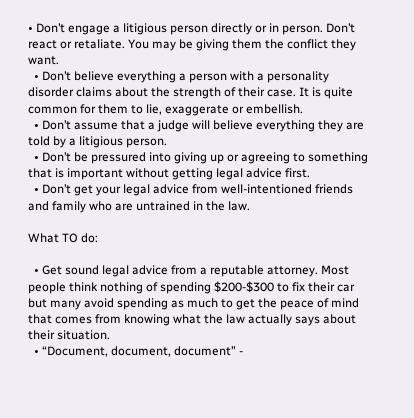• Don’t engage a litigious person directly or in person. Don’t react or retaliate. You may be giving them the conflict they want.
  • Don’t believe everything a person with a personality disorder claims about the strength of their case. It is quite common for them to lie, exaggerate or embellish.
  • Don’t assume that a judge will believe everything they are told by a litigious person.
  • Don’t be pressured into giving up or agreeing to something that is important without getting legal advice first.
  • Don’t get your legal advice from well-intentioned friends and family who are untrained in the law.

What TO do:

  • Get sound legal advice from a reputable attorney. Most people think nothing of spending $200-$300 to fix their car but many avoid spending as much to get the peace of mind that comes from knowing what the law actually says about their situation.
  • “Document, document, document” -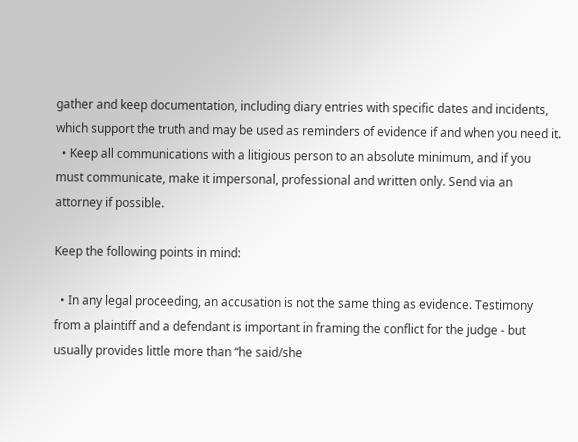gather and keep documentation, including diary entries with specific dates and incidents, which support the truth and may be used as reminders of evidence if and when you need it.
  • Keep all communications with a litigious person to an absolute minimum, and if you must communicate, make it impersonal, professional and written only. Send via an attorney if possible.

Keep the following points in mind:

  • In any legal proceeding, an accusation is not the same thing as evidence. Testimony from a plaintiff and a defendant is important in framing the conflict for the judge - but usually provides little more than “he said/she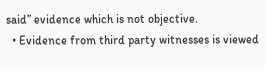said” evidence which is not objective.
  • Evidence from third party witnesses is viewed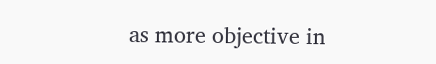as more objective in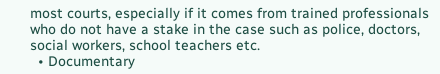most courts, especially if it comes from trained professionals who do not have a stake in the case such as police, doctors, social workers, school teachers etc.
  • Documentary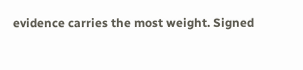evidence carries the most weight. Signed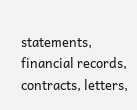statements, financial records, contracts, letters,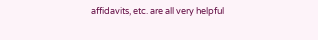affidavits, etc. are all very helpful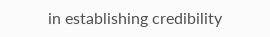in establishing credibility